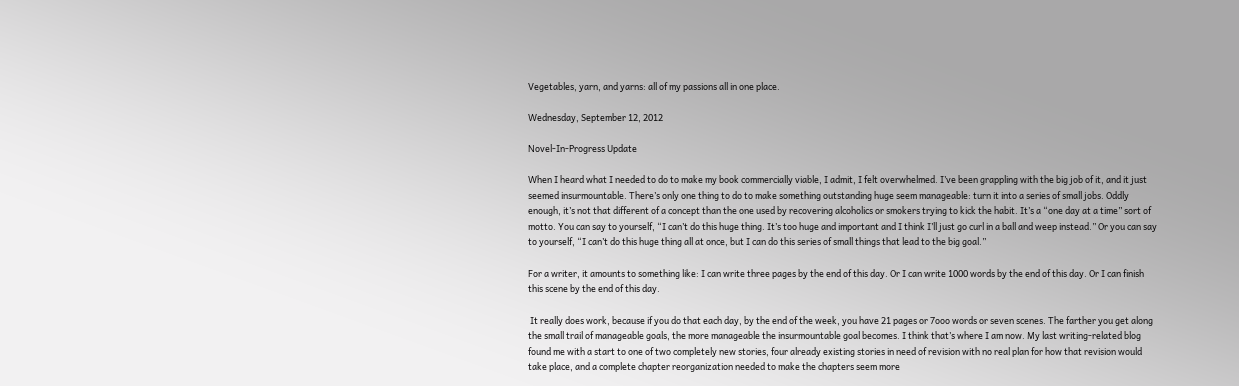Vegetables, yarn, and yarns: all of my passions all in one place.

Wednesday, September 12, 2012

Novel-In-Progress Update

When I heard what I needed to do to make my book commercially viable, I admit, I felt overwhelmed. I’ve been grappling with the big job of it, and it just seemed insurmountable. There’s only one thing to do to make something outstanding huge seem manageable: turn it into a series of small jobs. Oddly enough, it’s not that different of a concept than the one used by recovering alcoholics or smokers trying to kick the habit. It’s a “one day at a time” sort of motto. You can say to yourself, “I can’t do this huge thing. It’s too huge and important and I think I’ll just go curl in a ball and weep instead.” Or you can say to yourself, “I can’t do this huge thing all at once, but I can do this series of small things that lead to the big goal.”

For a writer, it amounts to something like: I can write three pages by the end of this day. Or I can write 1000 words by the end of this day. Or I can finish this scene by the end of this day.

 It really does work, because if you do that each day, by the end of the week, you have 21 pages or 7ooo words or seven scenes. The farther you get along the small trail of manageable goals, the more manageable the insurmountable goal becomes. I think that’s where I am now. My last writing-related blog found me with a start to one of two completely new stories, four already existing stories in need of revision with no real plan for how that revision would take place, and a complete chapter reorganization needed to make the chapters seem more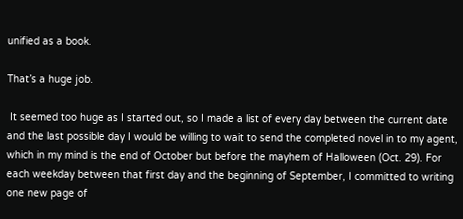unified as a book.

That’s a huge job.

 It seemed too huge as I started out, so I made a list of every day between the current date and the last possible day I would be willing to wait to send the completed novel in to my agent, which in my mind is the end of October but before the mayhem of Halloween (Oct. 29). For each weekday between that first day and the beginning of September, I committed to writing one new page of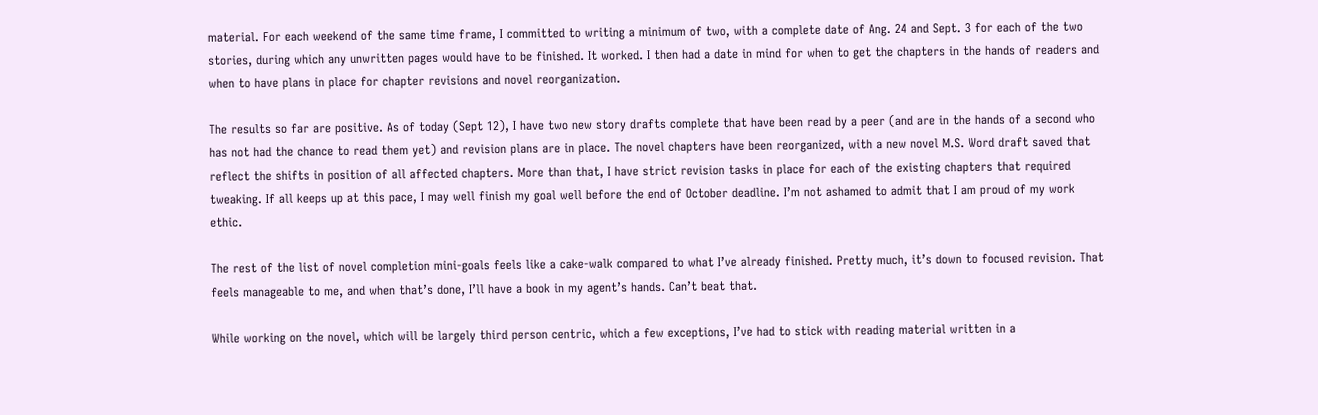material. For each weekend of the same time frame, I committed to writing a minimum of two, with a complete date of Ang. 24 and Sept. 3 for each of the two stories, during which any unwritten pages would have to be finished. It worked. I then had a date in mind for when to get the chapters in the hands of readers and when to have plans in place for chapter revisions and novel reorganization.

The results so far are positive. As of today (Sept 12), I have two new story drafts complete that have been read by a peer (and are in the hands of a second who has not had the chance to read them yet) and revision plans are in place. The novel chapters have been reorganized, with a new novel M.S. Word draft saved that reflect the shifts in position of all affected chapters. More than that, I have strict revision tasks in place for each of the existing chapters that required tweaking. If all keeps up at this pace, I may well finish my goal well before the end of October deadline. I’m not ashamed to admit that I am proud of my work ethic.

The rest of the list of novel completion mini-goals feels like a cake-walk compared to what I’ve already finished. Pretty much, it’s down to focused revision. That feels manageable to me, and when that’s done, I’ll have a book in my agent’s hands. Can’t beat that.

While working on the novel, which will be largely third person centric, which a few exceptions, I’ve had to stick with reading material written in a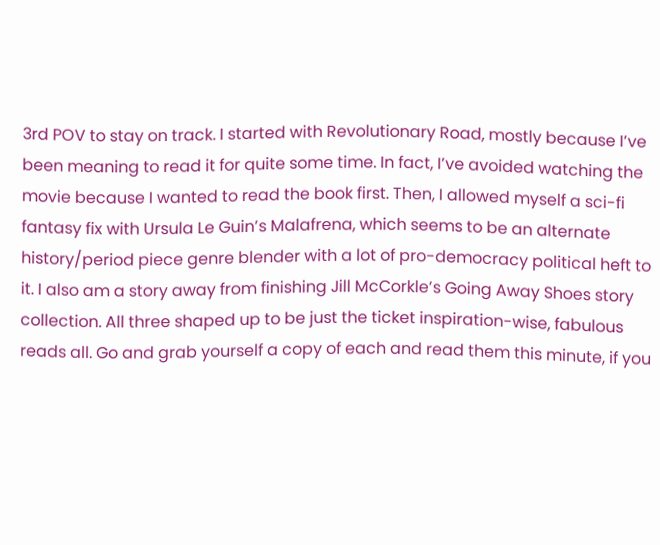3rd POV to stay on track. I started with Revolutionary Road, mostly because I’ve been meaning to read it for quite some time. In fact, I’ve avoided watching the movie because I wanted to read the book first. Then, I allowed myself a sci-fi fantasy fix with Ursula Le Guin’s Malafrena, which seems to be an alternate history/period piece genre blender with a lot of pro-democracy political heft to it. I also am a story away from finishing Jill McCorkle’s Going Away Shoes story collection. All three shaped up to be just the ticket inspiration-wise, fabulous reads all. Go and grab yourself a copy of each and read them this minute, if you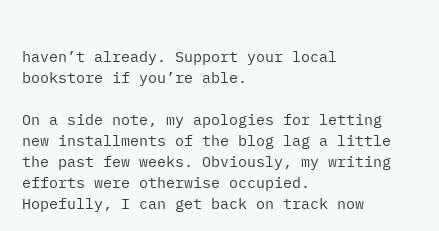haven’t already. Support your local bookstore if you’re able.

On a side note, my apologies for letting new installments of the blog lag a little the past few weeks. Obviously, my writing efforts were otherwise occupied. Hopefully, I can get back on track now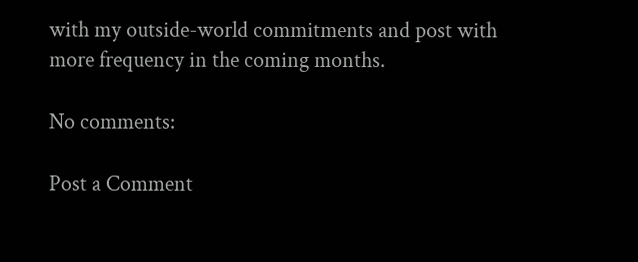with my outside-world commitments and post with more frequency in the coming months.

No comments:

Post a Comment